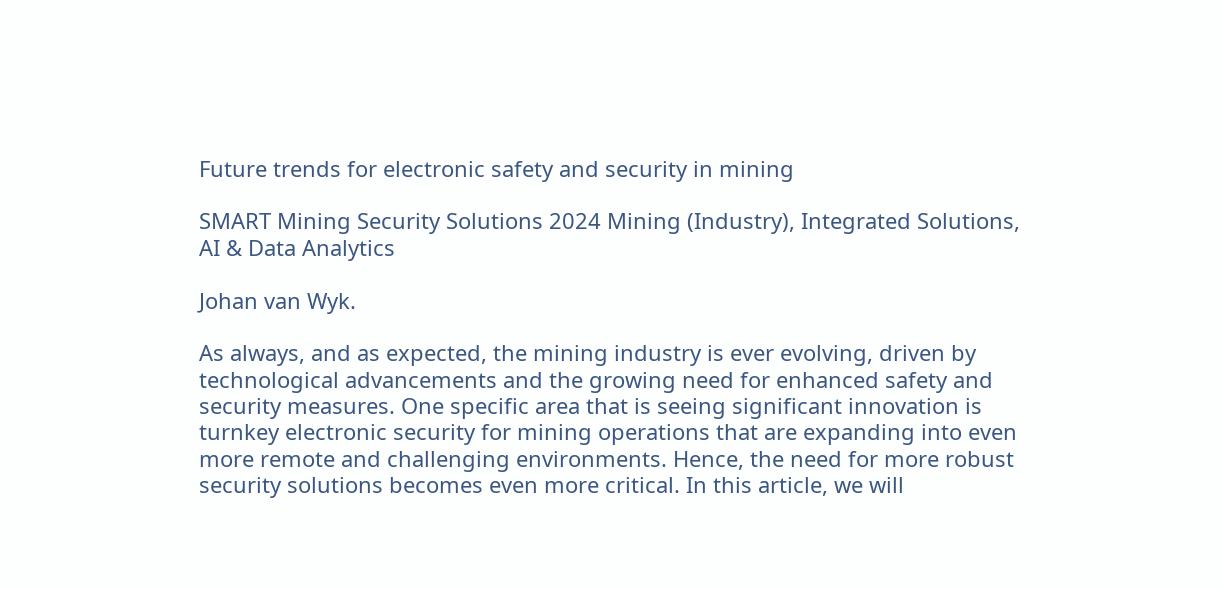Future trends for electronic safety and security in mining

SMART Mining Security Solutions 2024 Mining (Industry), Integrated Solutions, AI & Data Analytics

Johan van Wyk.

As always, and as expected, the mining industry is ever evolving, driven by technological advancements and the growing need for enhanced safety and security measures. One specific area that is seeing significant innovation is turnkey electronic security for mining operations that are expanding into even more remote and challenging environments. Hence, the need for more robust security solutions becomes even more critical. In this article, we will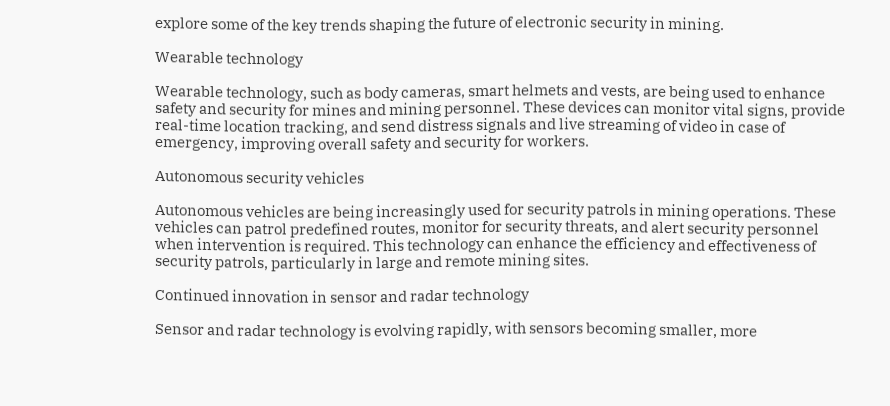explore some of the key trends shaping the future of electronic security in mining.

Wearable technology

Wearable technology, such as body cameras, smart helmets and vests, are being used to enhance safety and security for mines and mining personnel. These devices can monitor vital signs, provide real-time location tracking, and send distress signals and live streaming of video in case of emergency, improving overall safety and security for workers.

Autonomous security vehicles

Autonomous vehicles are being increasingly used for security patrols in mining operations. These vehicles can patrol predefined routes, monitor for security threats, and alert security personnel when intervention is required. This technology can enhance the efficiency and effectiveness of security patrols, particularly in large and remote mining sites.

Continued innovation in sensor and radar technology

Sensor and radar technology is evolving rapidly, with sensors becoming smaller, more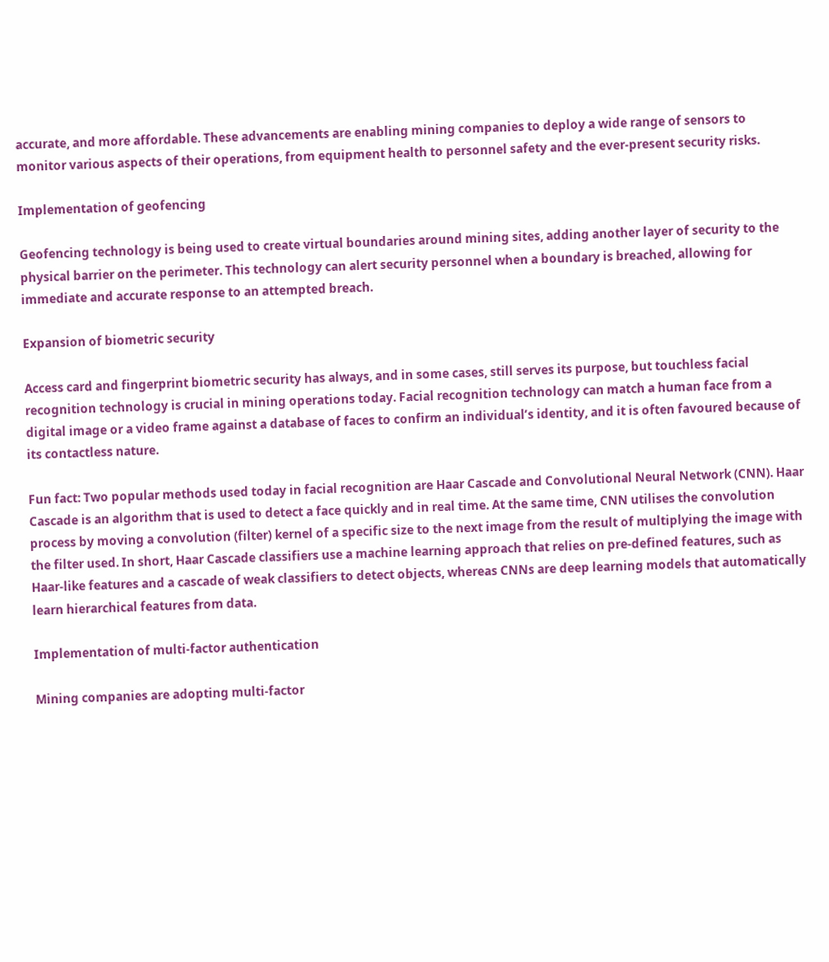accurate, and more affordable. These advancements are enabling mining companies to deploy a wide range of sensors to monitor various aspects of their operations, from equipment health to personnel safety and the ever-present security risks.

Implementation of geofencing

Geofencing technology is being used to create virtual boundaries around mining sites, adding another layer of security to the physical barrier on the perimeter. This technology can alert security personnel when a boundary is breached, allowing for immediate and accurate response to an attempted breach.

Expansion of biometric security

Access card and fingerprint biometric security has always, and in some cases, still serves its purpose, but touchless facial recognition technology is crucial in mining operations today. Facial recognition technology can match a human face from a digital image or a video frame against a database of faces to confirm an individual’s identity, and it is often favoured because of its contactless nature.

Fun fact: Two popular methods used today in facial recognition are Haar Cascade and Convolutional Neural Network (CNN). Haar Cascade is an algorithm that is used to detect a face quickly and in real time. At the same time, CNN utilises the convolution process by moving a convolution (filter) kernel of a specific size to the next image from the result of multiplying the image with the filter used. In short, Haar Cascade classifiers use a machine learning approach that relies on pre-defined features, such as Haar-like features and a cascade of weak classifiers to detect objects, whereas CNNs are deep learning models that automatically learn hierarchical features from data.

Implementation of multi-factor authentication

Mining companies are adopting multi-factor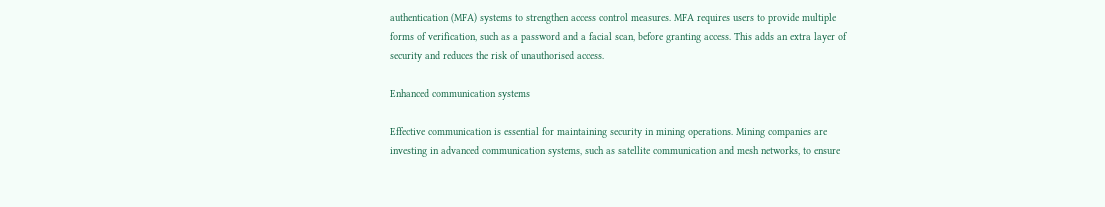authentication (MFA) systems to strengthen access control measures. MFA requires users to provide multiple forms of verification, such as a password and a facial scan, before granting access. This adds an extra layer of security and reduces the risk of unauthorised access.

Enhanced communication systems

Effective communication is essential for maintaining security in mining operations. Mining companies are investing in advanced communication systems, such as satellite communication and mesh networks, to ensure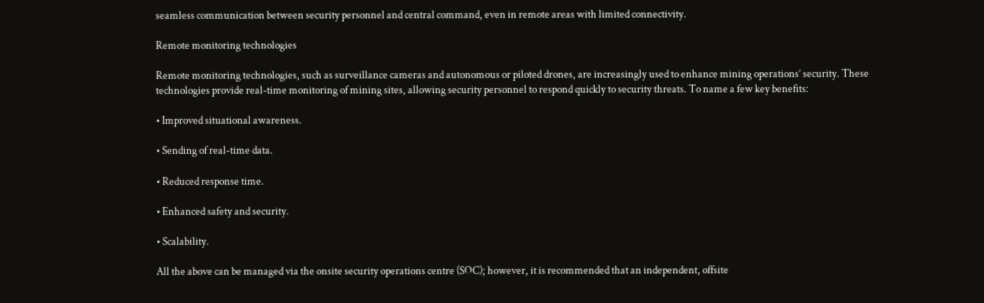seamless communication between security personnel and central command, even in remote areas with limited connectivity.

Remote monitoring technologies

Remote monitoring technologies, such as surveillance cameras and autonomous or piloted drones, are increasingly used to enhance mining operations’ security. These technologies provide real-time monitoring of mining sites, allowing security personnel to respond quickly to security threats. To name a few key benefits:

• Improved situational awareness.

• Sending of real-time data.

• Reduced response time.

• Enhanced safety and security.

• Scalability.

All the above can be managed via the onsite security operations centre (SOC); however, it is recommended that an independent, offsite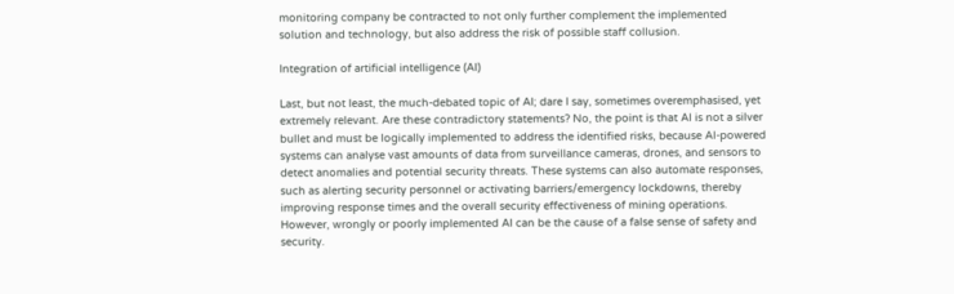monitoring company be contracted to not only further complement the implemented solution and technology, but also address the risk of possible staff collusion.

Integration of artificial intelligence (AI)

Last, but not least, the much-debated topic of AI; dare I say, sometimes overemphasised, yet extremely relevant. Are these contradictory statements? No, the point is that AI is not a silver bullet and must be logically implemented to address the identified risks, because AI-powered systems can analyse vast amounts of data from surveillance cameras, drones, and sensors to detect anomalies and potential security threats. These systems can also automate responses, such as alerting security personnel or activating barriers/emergency lockdowns, thereby improving response times and the overall security effectiveness of mining operations. However, wrongly or poorly implemented AI can be the cause of a false sense of safety and security.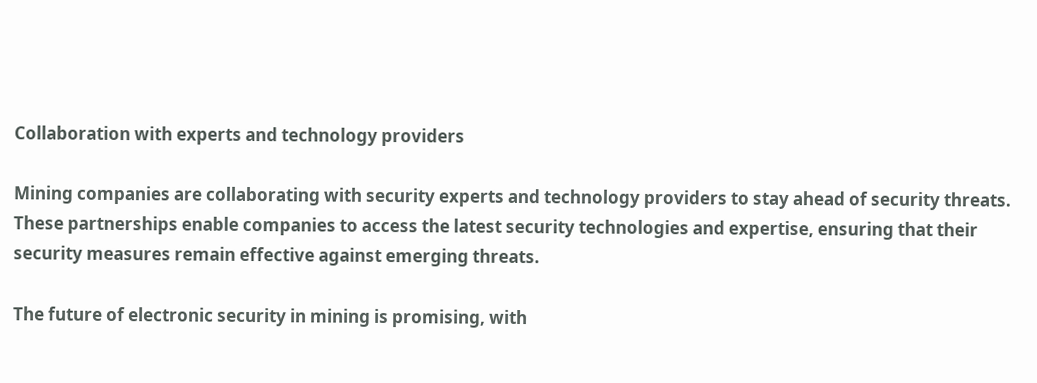Collaboration with experts and technology providers

Mining companies are collaborating with security experts and technology providers to stay ahead of security threats. These partnerships enable companies to access the latest security technologies and expertise, ensuring that their security measures remain effective against emerging threats.

The future of electronic security in mining is promising, with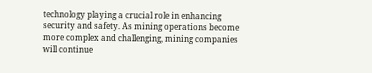technology playing a crucial role in enhancing security and safety. As mining operations become more complex and challenging, mining companies will continue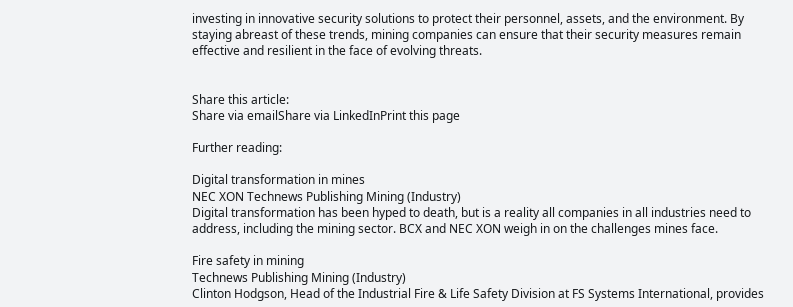investing in innovative security solutions to protect their personnel, assets, and the environment. By staying abreast of these trends, mining companies can ensure that their security measures remain effective and resilient in the face of evolving threats.


Share this article:
Share via emailShare via LinkedInPrint this page

Further reading:

Digital transformation in mines
NEC XON Technews Publishing Mining (Industry)
Digital transformation has been hyped to death, but is a reality all companies in all industries need to address, including the mining sector. BCX and NEC XON weigh in on the challenges mines face.

Fire safety in mining
Technews Publishing Mining (Industry)
Clinton Hodgson, Head of the Industrial Fire & Life Safety Division at FS Systems International, provides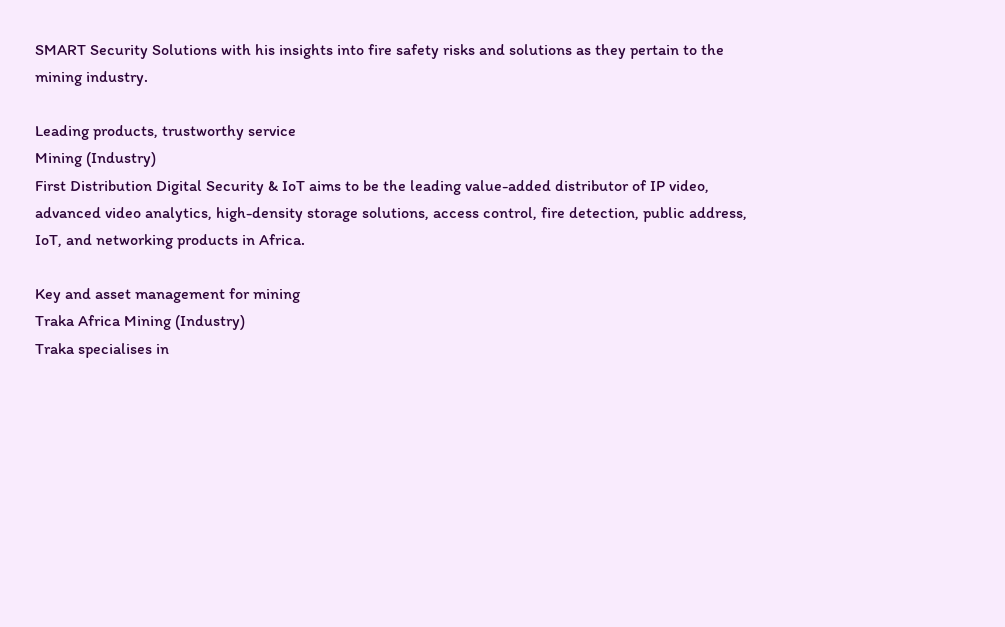SMART Security Solutions with his insights into fire safety risks and solutions as they pertain to the mining industry.

Leading products, trustworthy service
Mining (Industry)
First Distribution Digital Security & IoT aims to be the leading value-added distributor of IP video, advanced video analytics, high-density storage solutions, access control, fire detection, public address, IoT, and networking products in Africa.

Key and asset management for mining
Traka Africa Mining (Industry)
Traka specialises in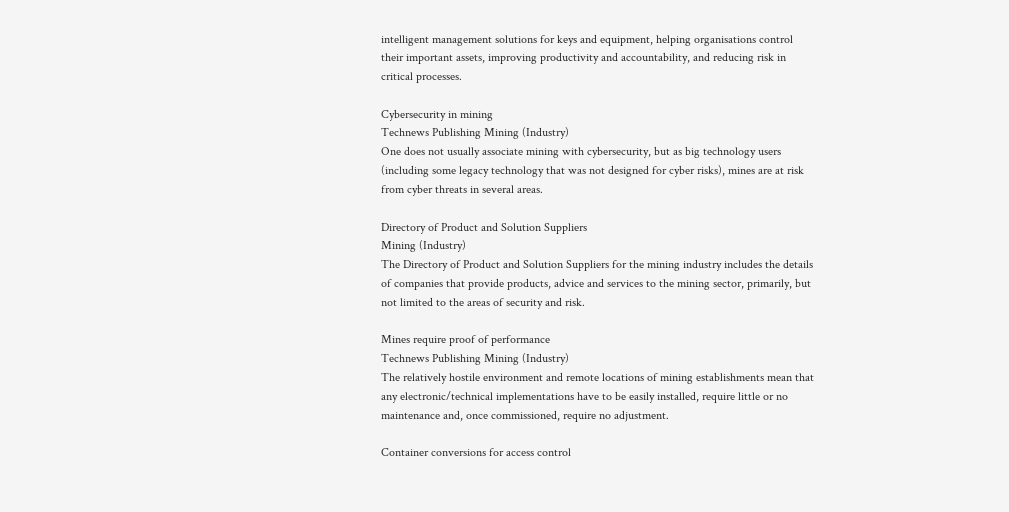intelligent management solutions for keys and equipment, helping organisations control their important assets, improving productivity and accountability, and reducing risk in critical processes.

Cybersecurity in mining
Technews Publishing Mining (Industry)
One does not usually associate mining with cybersecurity, but as big technology users (including some legacy technology that was not designed for cyber risks), mines are at risk from cyber threats in several areas.

Directory of Product and Solution Suppliers
Mining (Industry)
The Directory of Product and Solution Suppliers for the mining industry includes the details of companies that provide products, advice and services to the mining sector, primarily, but not limited to the areas of security and risk.

Mines require proof of performance
Technews Publishing Mining (Industry)
The relatively hostile environment and remote locations of mining establishments mean that any electronic/technical implementations have to be easily installed, require little or no maintenance and, once commissioned, require no adjustment.

Container conversions for access control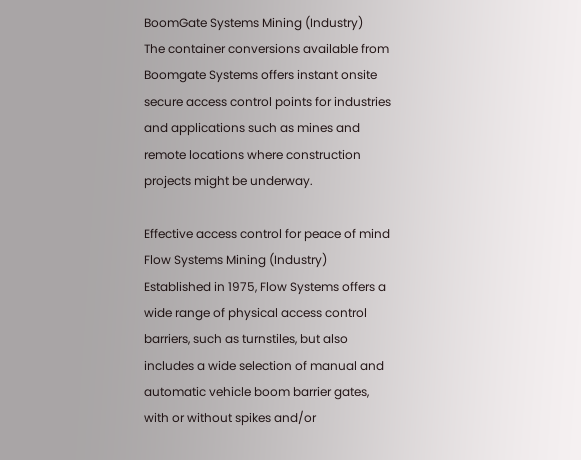BoomGate Systems Mining (Industry)
The container conversions available from Boomgate Systems offers instant onsite secure access control points for industries and applications such as mines and remote locations where construction projects might be underway.

Effective access control for peace of mind
Flow Systems Mining (Industry)
Established in 1975, Flow Systems offers a wide range of physical access control barriers, such as turnstiles, but also includes a wide selection of manual and automatic vehicle boom barrier gates, with or without spikes and/or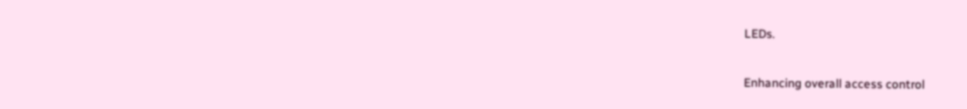LEDs.

Enhancing overall access control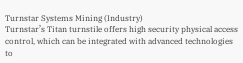Turnstar Systems Mining (Industry)
Turnstar’s Titan turnstile offers high security physical access control, which can be integrated with advanced technologies to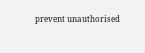prevent unauthorised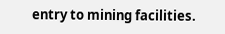entry to mining facilities.